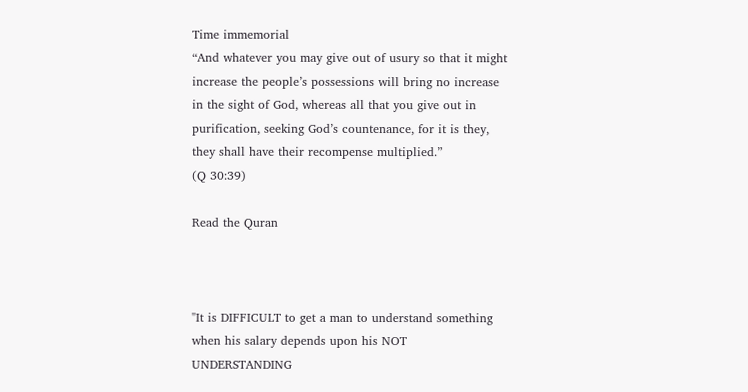Time immemorial
“And whatever you may give out of usury so that it might increase the people’s possessions will bring no increase in the sight of God, whereas all that you give out in purification, seeking God’s countenance, for it is they, they shall have their recompense multiplied.”
(Q 30:39)

Read the Quran



"It is DIFFICULT to get a man to understand something when his salary depends upon his NOT UNDERSTANDING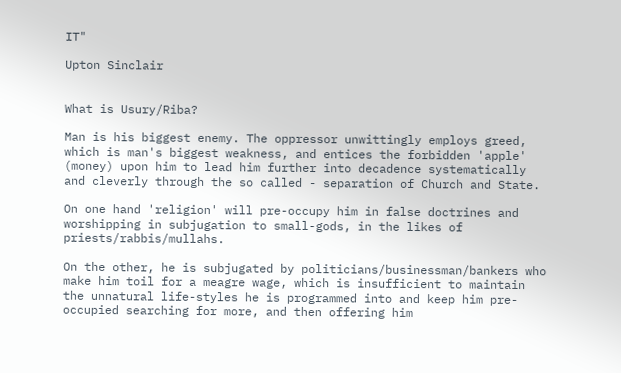IT"

Upton Sinclair


What is Usury/Riba?

Man is his biggest enemy. The oppressor unwittingly employs greed, which is man's biggest weakness, and entices the forbidden 'apple' (money) upon him to lead him further into decadence systematically and cleverly through the so called - separation of Church and State.

On one hand 'religion' will pre-occupy him in false doctrines and worshipping in subjugation to small-gods, in the likes of priests/rabbis/mullahs.

On the other, he is subjugated by politicians/businessman/bankers who make him toil for a meagre wage, which is insufficient to maintain the unnatural life-styles he is programmed into and keep him pre-occupied searching for more, and then offering him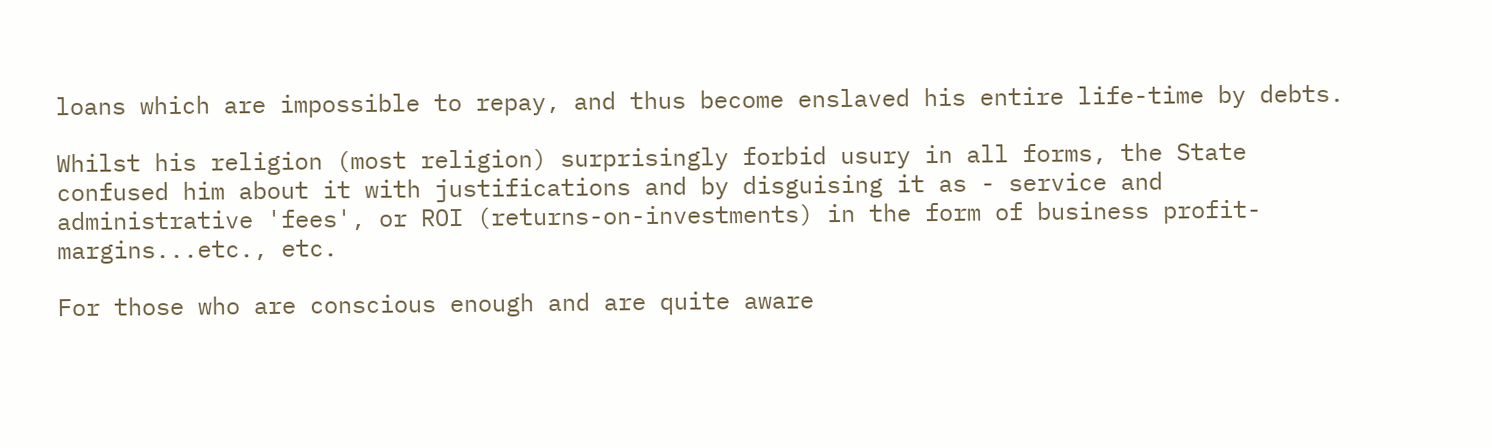loans which are impossible to repay, and thus become enslaved his entire life-time by debts.

Whilst his religion (most religion) surprisingly forbid usury in all forms, the State confused him about it with justifications and by disguising it as - service and administrative 'fees', or ROI (returns-on-investments) in the form of business profit-margins...etc., etc.

For those who are conscious enough and are quite aware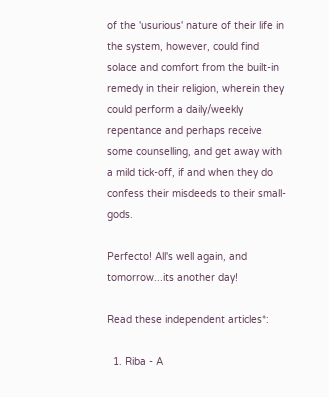of the 'usurious' nature of their life in the system, however, could find solace and comfort from the built-in remedy in their religion, wherein they could perform a daily/weekly repentance and perhaps receive some counselling, and get away with a mild tick-off, if and when they do confess their misdeeds to their small-gods.

Perfecto! All's well again, and tomorrow...its another day!

Read these independent articles*:

  1. Riba - A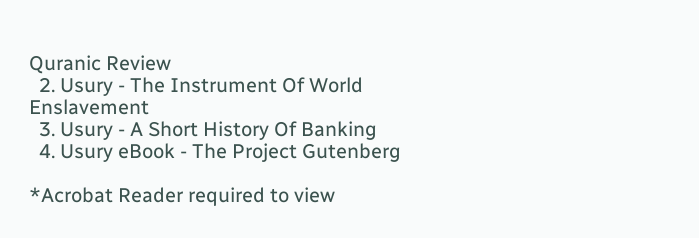Quranic Review
  2. Usury - The Instrument Of World Enslavement
  3. Usury - A Short History Of Banking
  4. Usury eBook - The Project Gutenberg

*Acrobat Reader required to view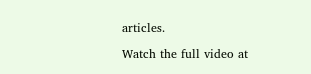articles.

Watch the full video at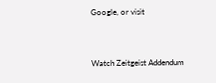Google, or visit


Watch Zeitgeist Addendum